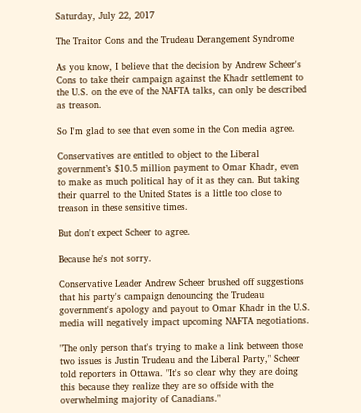Saturday, July 22, 2017

The Traitor Cons and the Trudeau Derangement Syndrome

As you know, I believe that the decision by Andrew Scheer's Cons to take their campaign against the Khadr settlement to the U.S. on the eve of the NAFTA talks, can only be described as treason.

So I'm glad to see that even some in the Con media agree.

Conservatives are entitled to object to the Liberal government’s $10.5 million payment to Omar Khadr, even to make as much political hay of it as they can. But taking their quarrel to the United States is a little too close to treason in these sensitive times.

But don't expect Scheer to agree.

Because he's not sorry.

Conservative Leader Andrew Scheer brushed off suggestions that his party's campaign denouncing the Trudeau government's apology and payout to Omar Khadr in the U.S. media will negatively impact upcoming NAFTA negotiations.

"The only person that's trying to make a link between those two issues is Justin Trudeau and the Liberal Party," Scheer told reporters in Ottawa. "It's so clear why they are doing this because they realize they are so offside with the overwhelming majority of Canadians."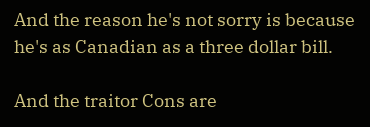And the reason he's not sorry is because he's as Canadian as a three dollar bill.

And the traitor Cons are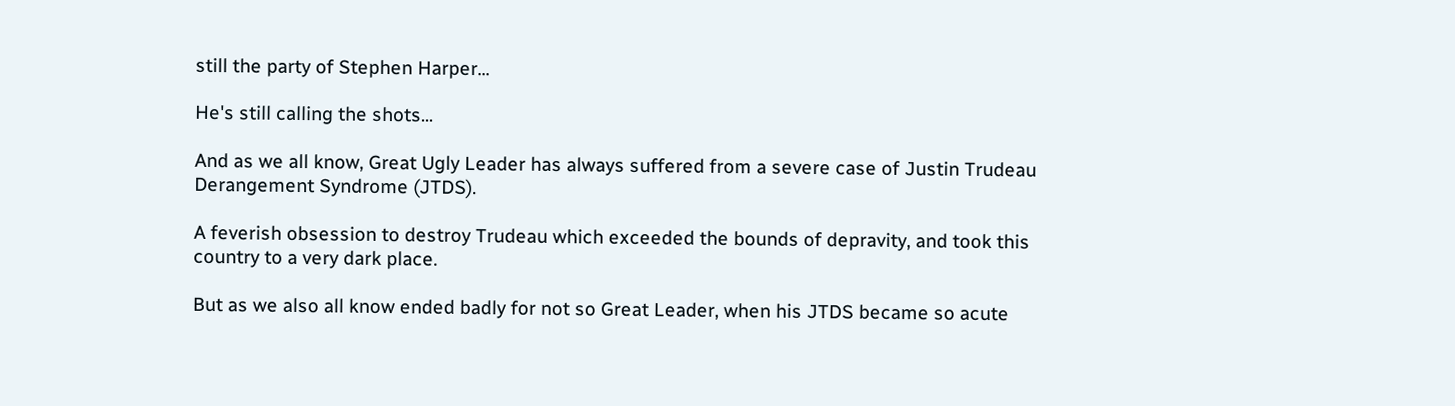still the party of Stephen Harper...

He's still calling the shots...

And as we all know, Great Ugly Leader has always suffered from a severe case of Justin Trudeau Derangement Syndrome (JTDS).

A feverish obsession to destroy Trudeau which exceeded the bounds of depravity, and took this country to a very dark place.

But as we also all know ended badly for not so Great Leader, when his JTDS became so acute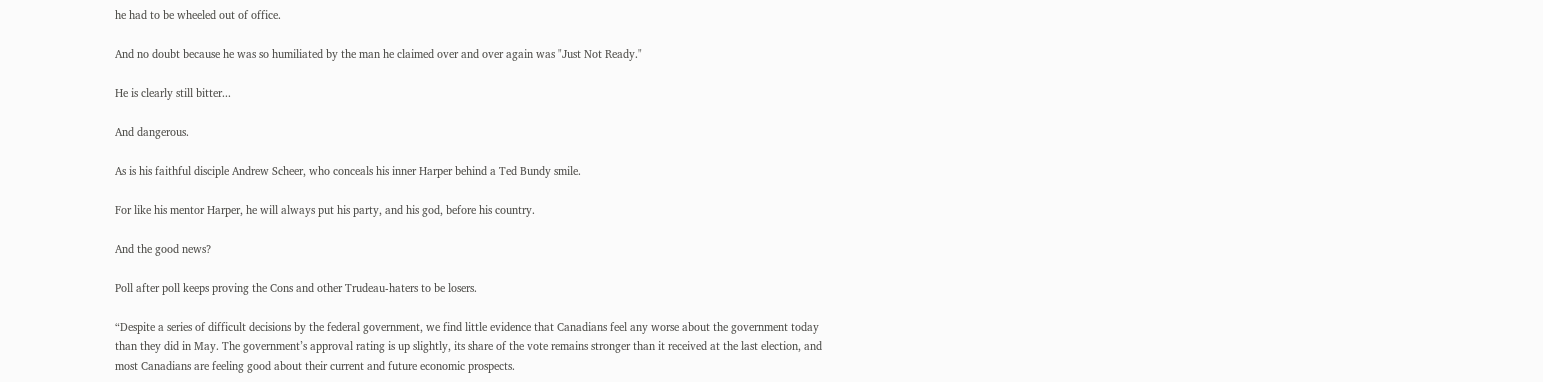he had to be wheeled out of office.

And no doubt because he was so humiliated by the man he claimed over and over again was "Just Not Ready."

He is clearly still bitter...

And dangerous.

As is his faithful disciple Andrew Scheer, who conceals his inner Harper behind a Ted Bundy smile.

For like his mentor Harper, he will always put his party, and his god, before his country.

And the good news?

Poll after poll keeps proving the Cons and other Trudeau-haters to be losers.

“Despite a series of difficult decisions by the federal government, we find little evidence that Canadians feel any worse about the government today than they did in May. The government’s approval rating is up slightly, its share of the vote remains stronger than it received at the last election, and most Canadians are feeling good about their current and future economic prospects.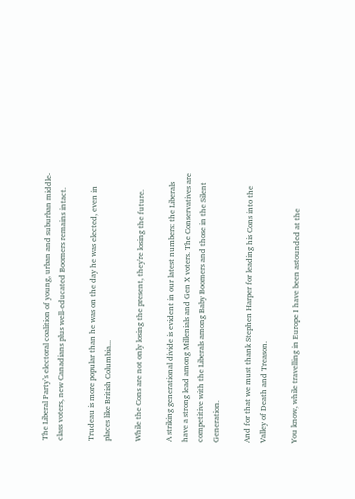The Liberal Party’s electoral coalition of young, urban and suburban middle-class voters, new Canadians plus well-educated Boomers remains intact.

Trudeau is more popular than he was on the day he was elected, even in places like British Columbia...

While the Cons are not only losing the present, they're losing the future.

A striking generational divide is evident in our latest numbers: the Liberals have a strong lead among Millenials and Gen X voters. The Conservatives are competitive with the Liberals among Baby Boomers and those in the Silent Generation.

And for that we must thank Stephen Harper for leading his Cons into the Valley of Death and Treason.

You know, while travelling in Europe I have been astounded at the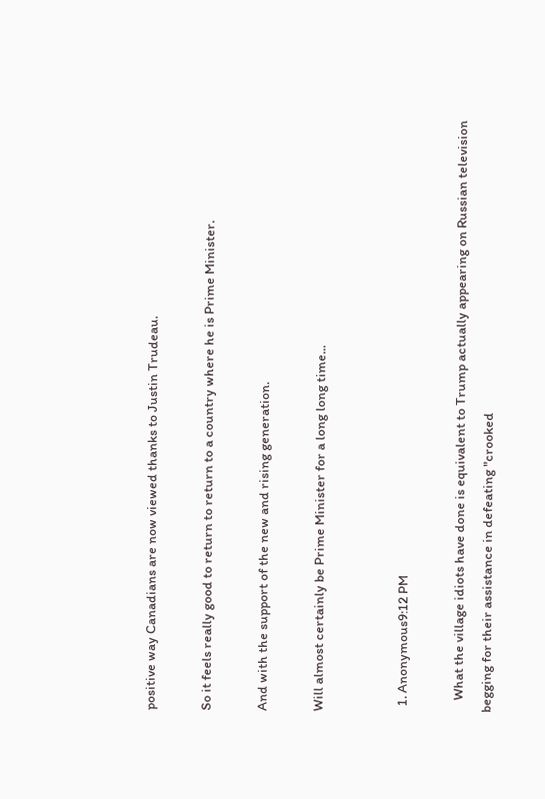positive way Canadians are now viewed thanks to Justin Trudeau.

So it feels really good to return to return to a country where he is Prime Minister.

And with the support of the new and rising generation.

Will almost certainly be Prime Minister for a long long time...


  1. Anonymous9:12 PM

    What the village idiots have done is equivalent to Trump actually appearing on Russian television begging for their assistance in defeating "crooked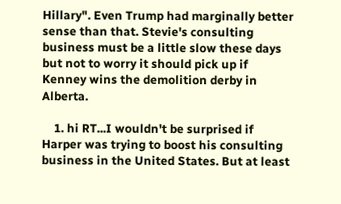Hillary". Even Trump had marginally better sense than that. Stevie's consulting business must be a little slow these days but not to worry it should pick up if Kenney wins the demolition derby in Alberta.

    1. hi RT...I wouldn't be surprised if Harper was trying to boost his consulting business in the United States. But at least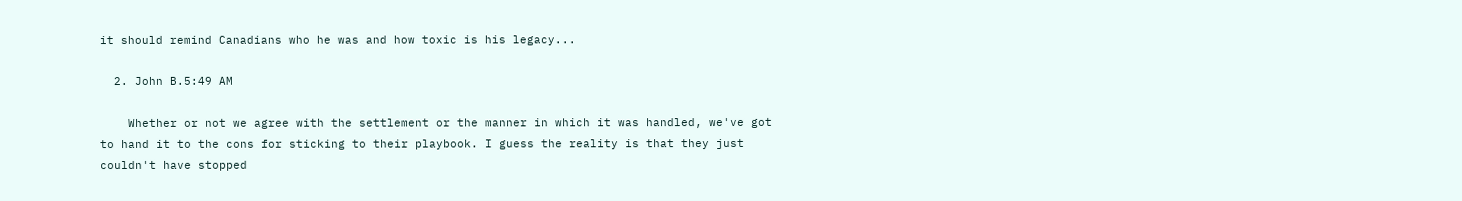it should remind Canadians who he was and how toxic is his legacy...

  2. John B.5:49 AM

    Whether or not we agree with the settlement or the manner in which it was handled, we've got to hand it to the cons for sticking to their playbook. I guess the reality is that they just couldn't have stopped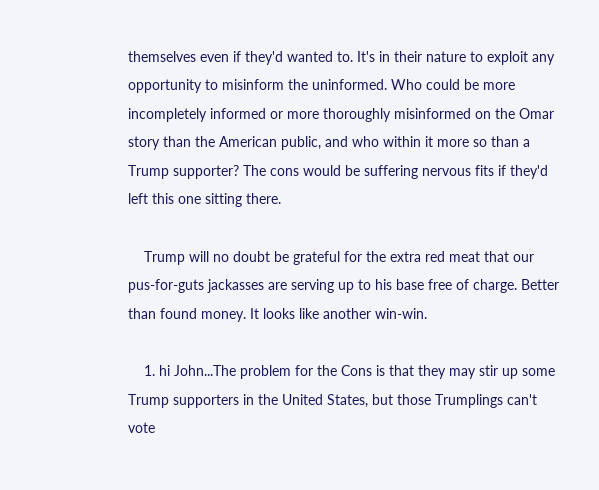themselves even if they'd wanted to. It's in their nature to exploit any opportunity to misinform the uninformed. Who could be more incompletely informed or more thoroughly misinformed on the Omar story than the American public, and who within it more so than a Trump supporter? The cons would be suffering nervous fits if they'd left this one sitting there.

    Trump will no doubt be grateful for the extra red meat that our pus-for-guts jackasses are serving up to his base free of charge. Better than found money. It looks like another win-win.

    1. hi John...The problem for the Cons is that they may stir up some Trump supporters in the United States, but those Trumplings can't vote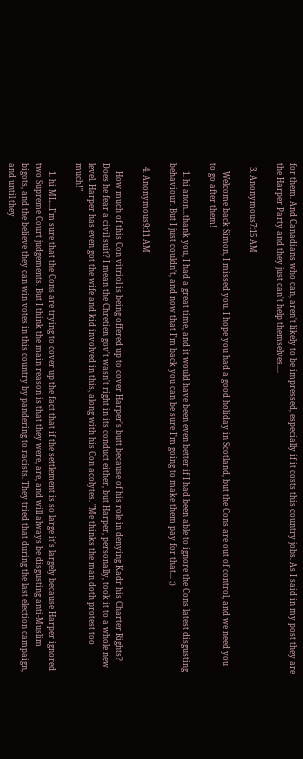for them. And Canadians who can, aren't likely to be impressed, especially if it costs this country jobs. As I said in my post they are the Harper Party and they just can't help themselves....

  3. Anonymous7:15 AM

    Welcome back Simon, I missed you. I hope you had a good holiday in Scotland, but the Cons are out of control, and we need you to go after them!

    1. hi anon...thank you, I had a great time, and it would have been even better if I had been able to ignore the Cons latest disgusting behaviour. But I just couldn't, and now that I'm back you can be sure I'm going to make them pay for that... ;)

  4. Anonymous9:11 AM

    How much of this Con vitriol is being offered up to cover Harper's butt because of his role in denying Kadr his Charter Rights? Does he fear a civil suit? I mean the Chretien gov't wasn't right in its conduct either, but Harper, personally, took it to a whole new level. Harper has even got the wife and kid involved in this, along with his Con acolytes. "Me thinks the man doth protest too much!"

    1. hi ML...I'm sure that the Cons are trying to cover up the fact that if the settlement is so large it's largely because Harper ignored two Supreme Court judgements. But I think the main reason is that they were, are, and will always be disgusting anti-Muslim bigots, and the believe they can win votes in this country by pandering to racists. They tried that during the last election campaign, and until they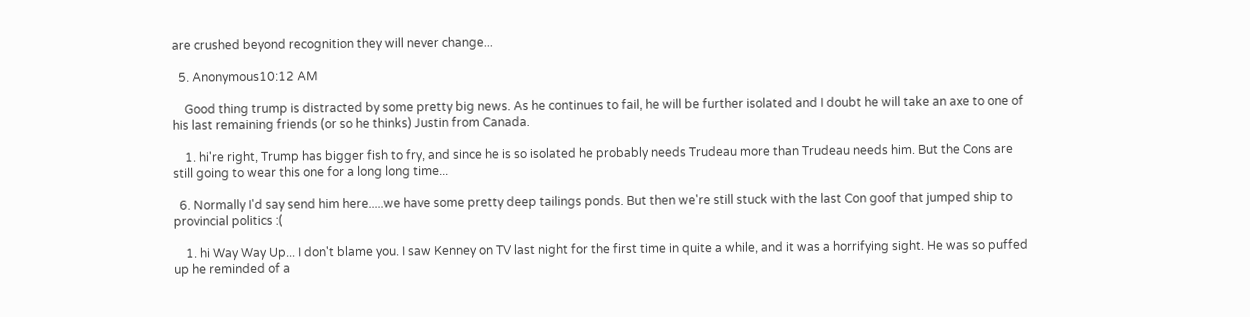are crushed beyond recognition they will never change...

  5. Anonymous10:12 AM

    Good thing trump is distracted by some pretty big news. As he continues to fail, he will be further isolated and I doubt he will take an axe to one of his last remaining friends (or so he thinks) Justin from Canada.

    1. hi're right, Trump has bigger fish to fry, and since he is so isolated he probably needs Trudeau more than Trudeau needs him. But the Cons are still going to wear this one for a long long time...

  6. Normally I'd say send him here.....we have some pretty deep tailings ponds. But then we're still stuck with the last Con goof that jumped ship to provincial politics :(

    1. hi Way Way Up... I don't blame you. I saw Kenney on TV last night for the first time in quite a while, and it was a horrifying sight. He was so puffed up he reminded of a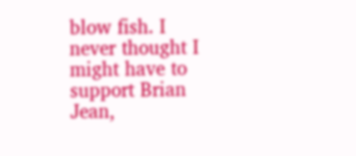blow fish. I never thought I might have to support Brian Jean,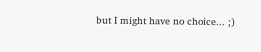but I might have no choice... ;)